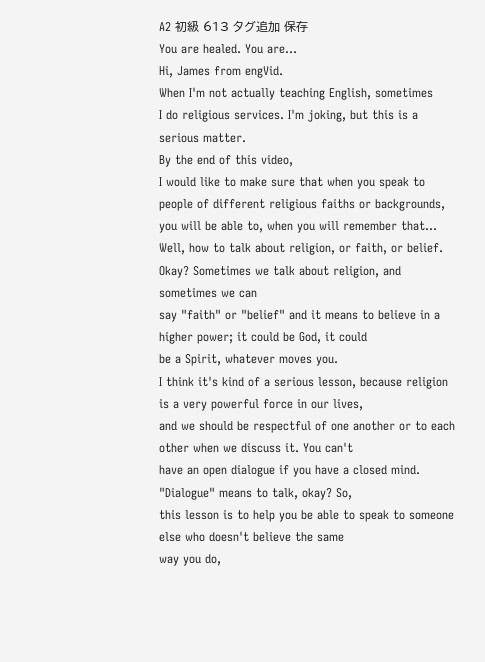A2 初級 613 タグ追加 保存
You are healed. You are...
Hi, James from engVid.
When I'm not actually teaching English, sometimes
I do religious services. I'm joking, but this is a serious matter.
By the end of this video,
I would like to make sure that when you speak to people of different religious faiths or backgrounds,
you will be able to, when you will remember that...
Well, how to talk about religion, or faith, or belief. Okay? Sometimes we talk about religion, and sometimes we can
say "faith" or "belief" and it means to believe in a higher power; it could be God, it could
be a Spirit, whatever moves you.
I think it's kind of a serious lesson, because religion is a very powerful force in our lives,
and we should be respectful of one another or to each other when we discuss it. You can't
have an open dialogue if you have a closed mind. "Dialogue" means to talk, okay? So,
this lesson is to help you be able to speak to someone else who doesn't believe the same
way you do,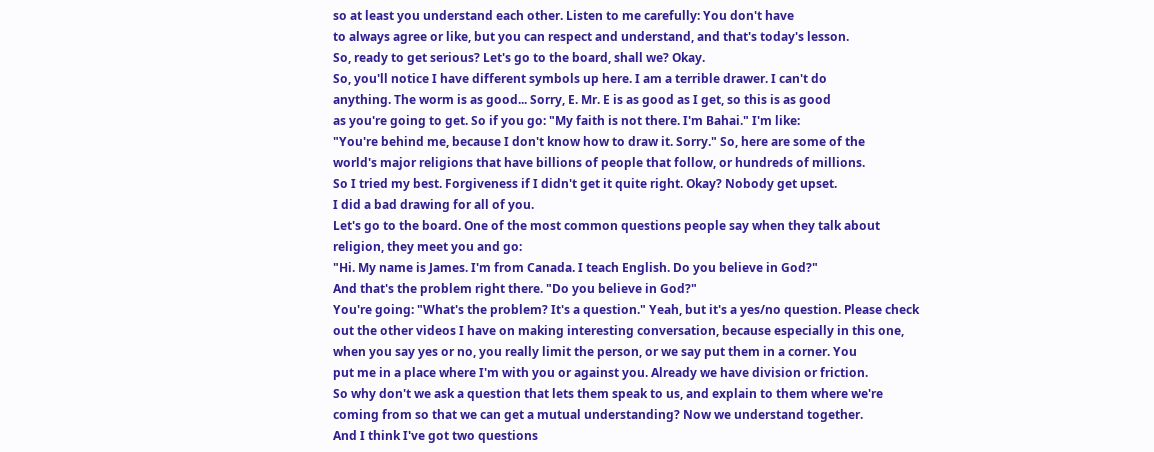so at least you understand each other. Listen to me carefully: You don't have
to always agree or like, but you can respect and understand, and that's today's lesson.
So, ready to get serious? Let's go to the board, shall we? Okay.
So, you'll notice I have different symbols up here. I am a terrible drawer. I can't do
anything. The worm is as good... Sorry, E. Mr. E is as good as I get, so this is as good
as you're going to get. So if you go: "My faith is not there. I'm Bahai." I'm like:
"You're behind me, because I don't know how to draw it. Sorry." So, here are some of the
world's major religions that have billions of people that follow, or hundreds of millions.
So I tried my best. Forgiveness if I didn't get it quite right. Okay? Nobody get upset.
I did a bad drawing for all of you.
Let's go to the board. One of the most common questions people say when they talk about
religion, they meet you and go:
"Hi. My name is James. I'm from Canada. I teach English. Do you believe in God?"
And that's the problem right there. "Do you believe in God?"
You're going: "What's the problem? It's a question." Yeah, but it's a yes/no question. Please check
out the other videos I have on making interesting conversation, because especially in this one,
when you say yes or no, you really limit the person, or we say put them in a corner. You
put me in a place where I'm with you or against you. Already we have division or friction.
So why don't we ask a question that lets them speak to us, and explain to them where we're
coming from so that we can get a mutual understanding? Now we understand together.
And I think I've got two questions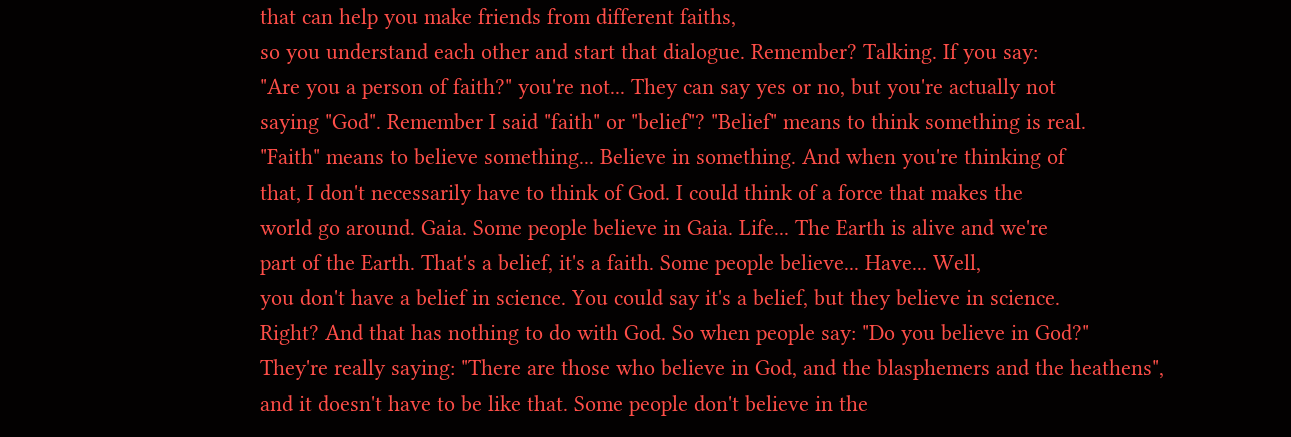that can help you make friends from different faiths,
so you understand each other and start that dialogue. Remember? Talking. If you say:
"Are you a person of faith?" you're not... They can say yes or no, but you're actually not
saying "God". Remember I said "faith" or "belief"? "Belief" means to think something is real.
"Faith" means to believe something... Believe in something. And when you're thinking of
that, I don't necessarily have to think of God. I could think of a force that makes the
world go around. Gaia. Some people believe in Gaia. Life... The Earth is alive and we're
part of the Earth. That's a belief, it's a faith. Some people believe... Have... Well,
you don't have a belief in science. You could say it's a belief, but they believe in science.
Right? And that has nothing to do with God. So when people say: "Do you believe in God?"
They're really saying: "There are those who believe in God, and the blasphemers and the heathens",
and it doesn't have to be like that. Some people don't believe in the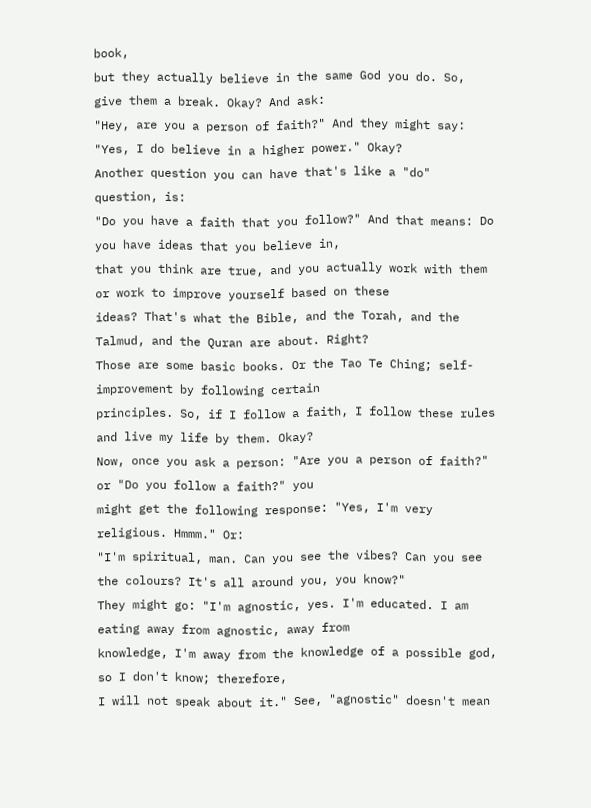book,
but they actually believe in the same God you do. So, give them a break. Okay? And ask:
"Hey, are you a person of faith?" And they might say:
"Yes, I do believe in a higher power." Okay?
Another question you can have that's like a "do" question, is:
"Do you have a faith that you follow?" And that means: Do you have ideas that you believe in,
that you think are true, and you actually work with them or work to improve yourself based on these
ideas? That's what the Bible, and the Torah, and the Talmud, and the Quran are about. Right?
Those are some basic books. Or the Tao Te Ching; self-improvement by following certain
principles. So, if I follow a faith, I follow these rules and live my life by them. Okay?
Now, once you ask a person: "Are you a person of faith?" or "Do you follow a faith?" you
might get the following response: "Yes, I'm very religious. Hmmm." Or:
"I'm spiritual, man. Can you see the vibes? Can you see the colours? It's all around you, you know?"
They might go: "I'm agnostic, yes. I'm educated. I am eating away from agnostic, away from
knowledge, I'm away from the knowledge of a possible god, so I don't know; therefore,
I will not speak about it." See, "agnostic" doesn't mean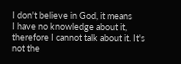I don't believe in God, it means
I have no knowledge about it, therefore I cannot talk about it. It's not the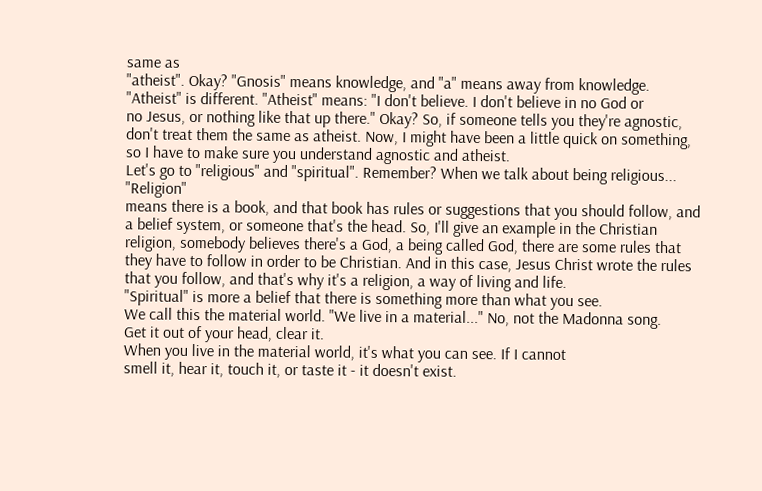same as
"atheist". Okay? "Gnosis" means knowledge, and "a" means away from knowledge.
"Atheist" is different. "Atheist" means: "I don't believe. I don't believe in no God or
no Jesus, or nothing like that up there." Okay? So, if someone tells you they're agnostic,
don't treat them the same as atheist. Now, I might have been a little quick on something,
so I have to make sure you understand agnostic and atheist.
Let's go to "religious" and "spiritual". Remember? When we talk about being religious... "Religion"
means there is a book, and that book has rules or suggestions that you should follow, and
a belief system, or someone that's the head. So, I'll give an example in the Christian
religion, somebody believes there's a God, a being called God, there are some rules that
they have to follow in order to be Christian. And in this case, Jesus Christ wrote the rules
that you follow, and that's why it's a religion, a way of living and life.
"Spiritual" is more a belief that there is something more than what you see.
We call this the material world. "We live in a material..." No, not the Madonna song.
Get it out of your head, clear it.
When you live in the material world, it's what you can see. If I cannot
smell it, hear it, touch it, or taste it - it doesn't exist.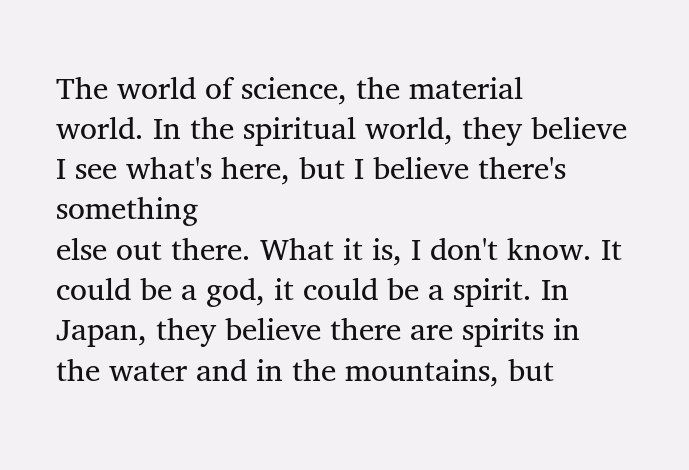The world of science, the material
world. In the spiritual world, they believe I see what's here, but I believe there's something
else out there. What it is, I don't know. It could be a god, it could be a spirit. In
Japan, they believe there are spirits in the water and in the mountains, but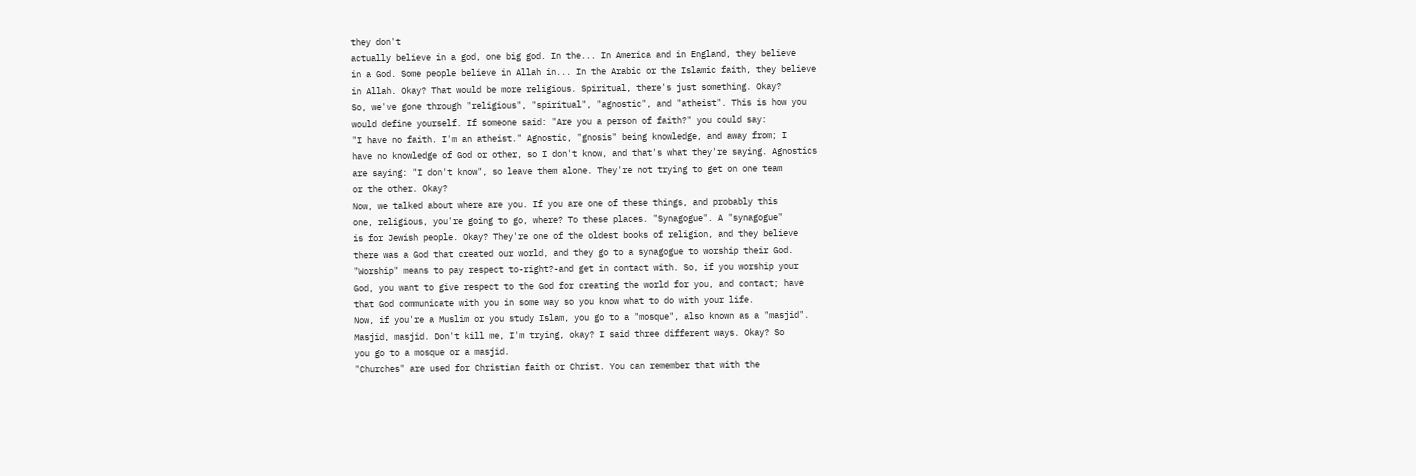they don't
actually believe in a god, one big god. In the... In America and in England, they believe
in a God. Some people believe in Allah in... In the Arabic or the Islamic faith, they believe
in Allah. Okay? That would be more religious. Spiritual, there's just something. Okay?
So, we've gone through "religious", "spiritual", "agnostic", and "atheist". This is how you
would define yourself. If someone said: "Are you a person of faith?" you could say:
"I have no faith. I'm an atheist." Agnostic, "gnosis" being knowledge, and away from; I
have no knowledge of God or other, so I don't know, and that's what they're saying. Agnostics
are saying: "I don't know", so leave them alone. They're not trying to get on one team
or the other. Okay?
Now, we talked about where are you. If you are one of these things, and probably this
one, religious, you're going to go, where? To these places. "Synagogue". A "synagogue"
is for Jewish people. Okay? They're one of the oldest books of religion, and they believe
there was a God that created our world, and they go to a synagogue to worship their God.
"Worship" means to pay respect to-right?-and get in contact with. So, if you worship your
God, you want to give respect to the God for creating the world for you, and contact; have
that God communicate with you in some way so you know what to do with your life.
Now, if you're a Muslim or you study Islam, you go to a "mosque", also known as a "masjid".
Masjid, masjid. Don't kill me, I'm trying, okay? I said three different ways. Okay? So
you go to a mosque or a masjid.
"Churches" are used for Christian faith or Christ. You can remember that with the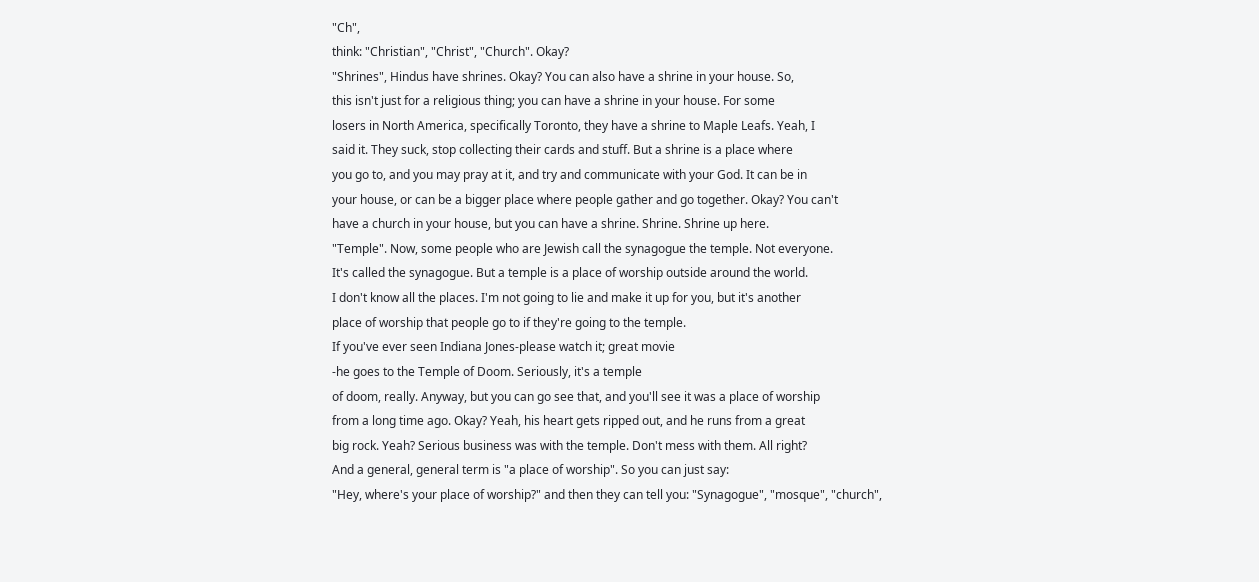"Ch",
think: "Christian", "Christ", "Church". Okay?
"Shrines", Hindus have shrines. Okay? You can also have a shrine in your house. So,
this isn't just for a religious thing; you can have a shrine in your house. For some
losers in North America, specifically Toronto, they have a shrine to Maple Leafs. Yeah, I
said it. They suck, stop collecting their cards and stuff. But a shrine is a place where
you go to, and you may pray at it, and try and communicate with your God. It can be in
your house, or can be a bigger place where people gather and go together. Okay? You can't
have a church in your house, but you can have a shrine. Shrine. Shrine up here.
"Temple". Now, some people who are Jewish call the synagogue the temple. Not everyone.
It's called the synagogue. But a temple is a place of worship outside around the world.
I don't know all the places. I'm not going to lie and make it up for you, but it's another
place of worship that people go to if they're going to the temple.
If you've ever seen Indiana Jones-please watch it; great movie
-he goes to the Temple of Doom. Seriously, it's a temple
of doom, really. Anyway, but you can go see that, and you'll see it was a place of worship
from a long time ago. Okay? Yeah, his heart gets ripped out, and he runs from a great
big rock. Yeah? Serious business was with the temple. Don't mess with them. All right?
And a general, general term is "a place of worship". So you can just say:
"Hey, where's your place of worship?" and then they can tell you: "Synagogue", "mosque", "church",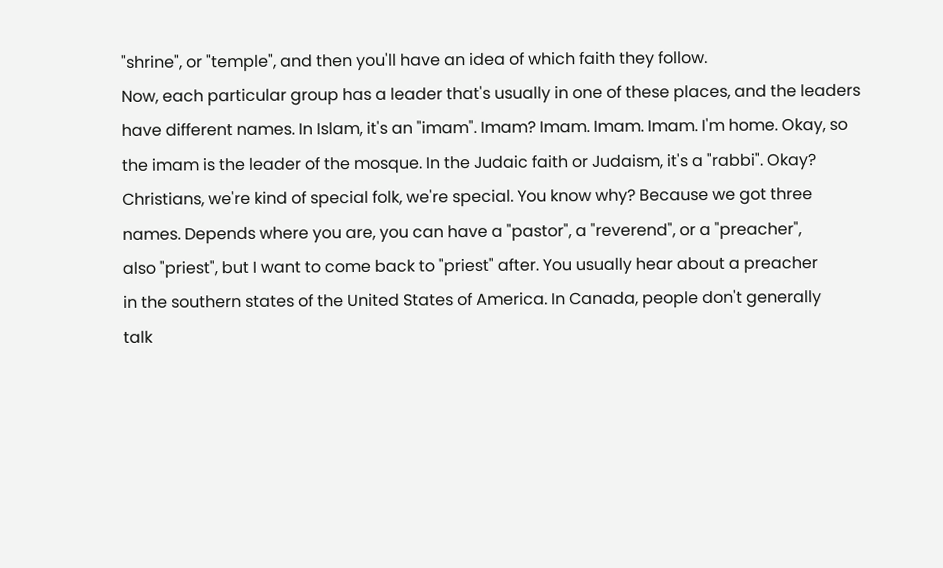"shrine", or "temple", and then you'll have an idea of which faith they follow.
Now, each particular group has a leader that's usually in one of these places, and the leaders
have different names. In Islam, it's an "imam". Imam? Imam. Imam. Imam. I'm home. Okay, so
the imam is the leader of the mosque. In the Judaic faith or Judaism, it's a "rabbi". Okay?
Christians, we're kind of special folk, we're special. You know why? Because we got three
names. Depends where you are, you can have a "pastor", a "reverend", or a "preacher",
also "priest", but I want to come back to "priest" after. You usually hear about a preacher
in the southern states of the United States of America. In Canada, people don't generally
talk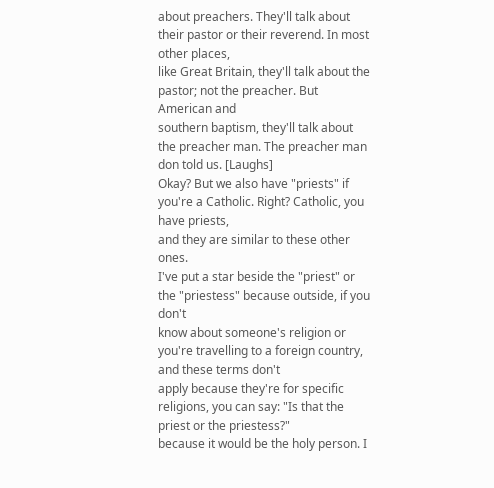about preachers. They'll talk about their pastor or their reverend. In most other places,
like Great Britain, they'll talk about the pastor; not the preacher. But American and
southern baptism, they'll talk about the preacher man. The preacher man don told us. [Laughs]
Okay? But we also have "priests" if you're a Catholic. Right? Catholic, you have priests,
and they are similar to these other ones.
I've put a star beside the "priest" or the "priestess" because outside, if you don't
know about someone's religion or you're travelling to a foreign country, and these terms don't
apply because they're for specific religions, you can say: "Is that the priest or the priestess?"
because it would be the holy person. I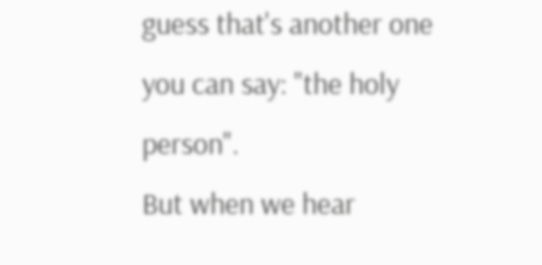guess that's another one you can say: "the holy person".
But when we hear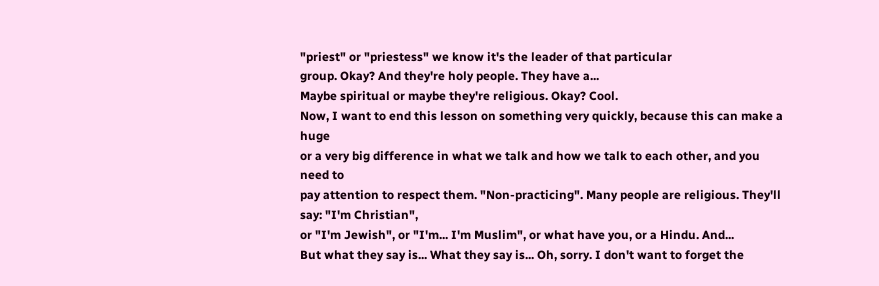"priest" or "priestess" we know it's the leader of that particular
group. Okay? And they're holy people. They have a...
Maybe spiritual or maybe they're religious. Okay? Cool.
Now, I want to end this lesson on something very quickly, because this can make a huge
or a very big difference in what we talk and how we talk to each other, and you need to
pay attention to respect them. "Non-practicing". Many people are religious. They'll say: "I'm Christian",
or "I'm Jewish", or "I'm... I'm Muslim", or what have you, or a Hindu. And...
But what they say is... What they say is... Oh, sorry. I don't want to forget the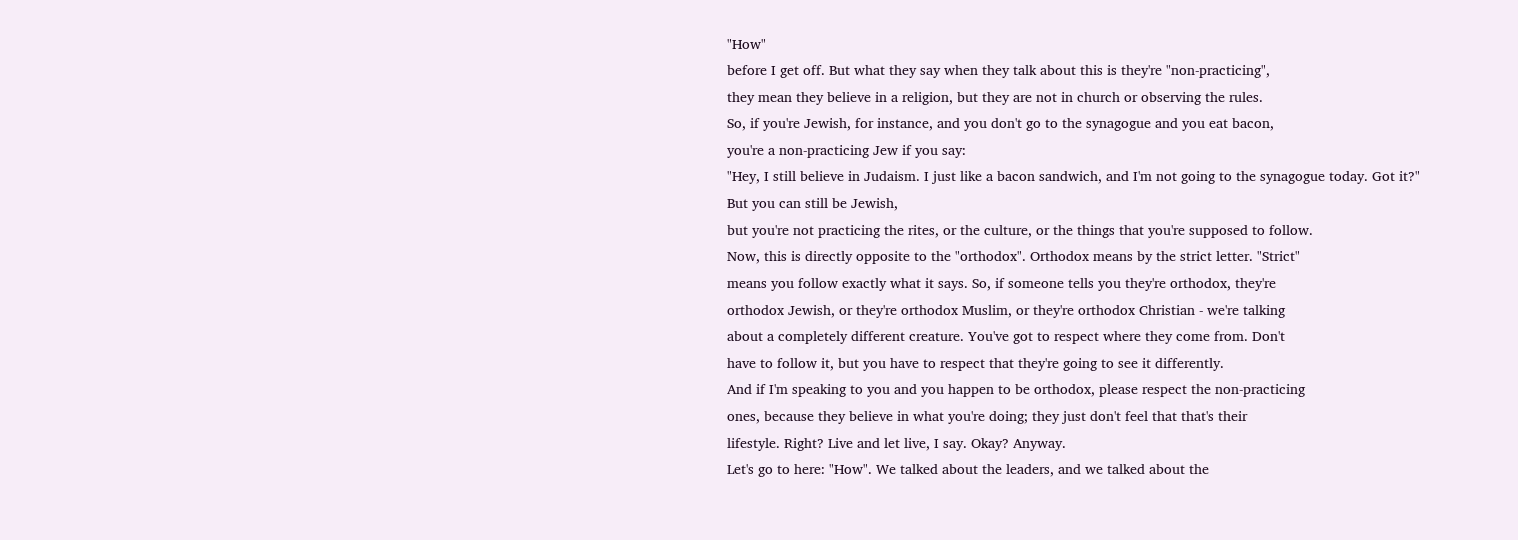"How"
before I get off. But what they say when they talk about this is they're "non-practicing",
they mean they believe in a religion, but they are not in church or observing the rules.
So, if you're Jewish, for instance, and you don't go to the synagogue and you eat bacon,
you're a non-practicing Jew if you say:
"Hey, I still believe in Judaism. I just like a bacon sandwich, and I'm not going to the synagogue today. Got it?"
But you can still be Jewish,
but you're not practicing the rites, or the culture, or the things that you're supposed to follow.
Now, this is directly opposite to the "orthodox". Orthodox means by the strict letter. "Strict"
means you follow exactly what it says. So, if someone tells you they're orthodox, they're
orthodox Jewish, or they're orthodox Muslim, or they're orthodox Christian - we're talking
about a completely different creature. You've got to respect where they come from. Don't
have to follow it, but you have to respect that they're going to see it differently.
And if I'm speaking to you and you happen to be orthodox, please respect the non-practicing
ones, because they believe in what you're doing; they just don't feel that that's their
lifestyle. Right? Live and let live, I say. Okay? Anyway.
Let's go to here: "How". We talked about the leaders, and we talked about the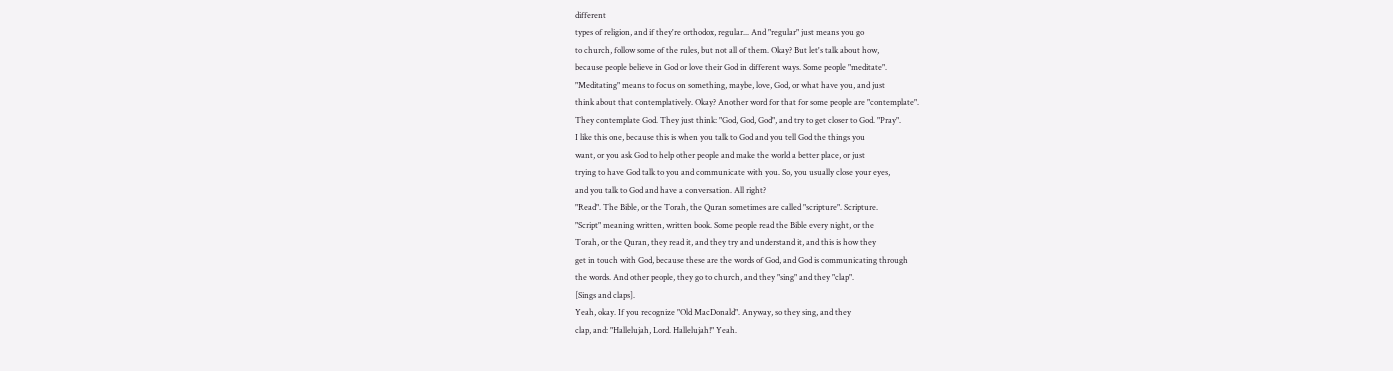different
types of religion, and if they're orthodox, regular... And "regular" just means you go
to church, follow some of the rules, but not all of them. Okay? But let's talk about how,
because people believe in God or love their God in different ways. Some people "meditate".
"Meditating" means to focus on something, maybe, love, God, or what have you, and just
think about that contemplatively. Okay? Another word for that for some people are "contemplate".
They contemplate God. They just think: "God, God, God", and try to get closer to God. "Pray".
I like this one, because this is when you talk to God and you tell God the things you
want, or you ask God to help other people and make the world a better place, or just
trying to have God talk to you and communicate with you. So, you usually close your eyes,
and you talk to God and have a conversation. All right?
"Read". The Bible, or the Torah, the Quran sometimes are called "scripture". Scripture.
"Script" meaning written, written book. Some people read the Bible every night, or the
Torah, or the Quran, they read it, and they try and understand it, and this is how they
get in touch with God, because these are the words of God, and God is communicating through
the words. And other people, they go to church, and they "sing" and they "clap".
[Sings and claps].
Yeah, okay. If you recognize "Old MacDonald". Anyway, so they sing, and they
clap, and: "Hallelujah, Lord. Hallelujah!" Yeah.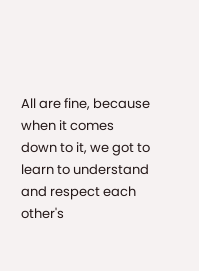All are fine, because when it comes
down to it, we got to learn to understand and respect each other's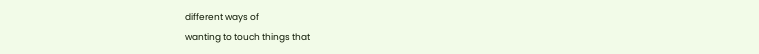different ways of
wanting to touch things that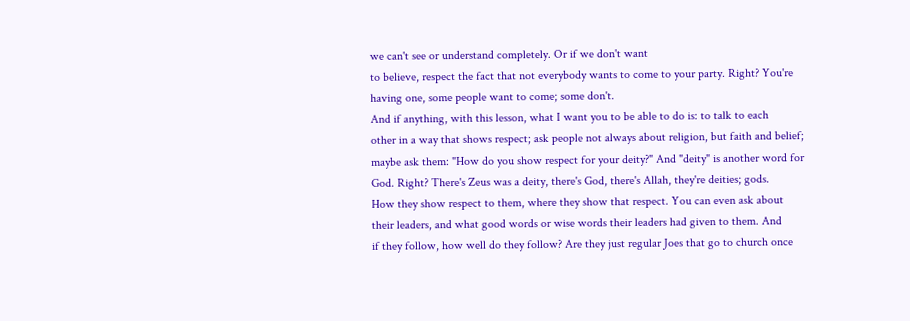we can't see or understand completely. Or if we don't want
to believe, respect the fact that not everybody wants to come to your party. Right? You're
having one, some people want to come; some don't.
And if anything, with this lesson, what I want you to be able to do is: to talk to each
other in a way that shows respect; ask people not always about religion, but faith and belief;
maybe ask them: "How do you show respect for your deity?" And "deity" is another word for
God. Right? There's Zeus was a deity, there's God, there's Allah, they're deities; gods.
How they show respect to them, where they show that respect. You can even ask about
their leaders, and what good words or wise words their leaders had given to them. And
if they follow, how well do they follow? Are they just regular Joes that go to church once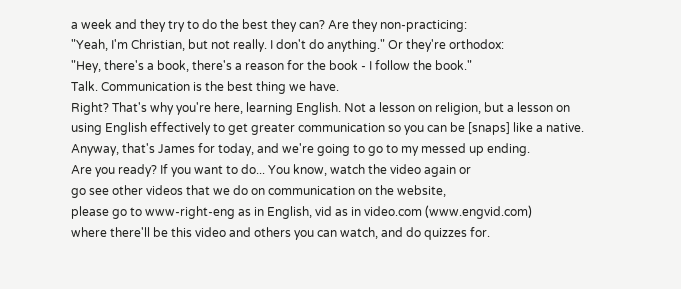a week and they try to do the best they can? Are they non-practicing:
"Yeah, I'm Christian, but not really. I don't do anything." Or they're orthodox:
"Hey, there's a book, there's a reason for the book - I follow the book."
Talk. Communication is the best thing we have.
Right? That's why you're here, learning English. Not a lesson on religion, but a lesson on
using English effectively to get greater communication so you can be [snaps] like a native.
Anyway, that's James for today, and we're going to go to my messed up ending.
Are you ready? If you want to do... You know, watch the video again or
go see other videos that we do on communication on the website,
please go to www-right-eng as in English, vid as in video.com (www.engvid.com)
where there'll be this video and others you can watch, and do quizzes for.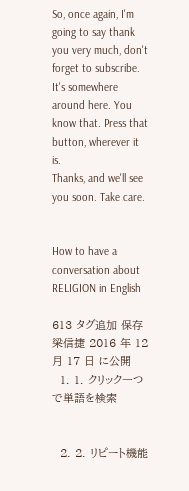So, once again, I'm going to say thank you very much, don't forget to subscribe.
It's somewhere around here. You know that. Press that button, wherever it is.
Thanks, and we'll see you soon. Take care.


How to have a conversation about RELIGION in English

613 タグ追加 保存
梁信捷 2016 年 12 月 17 日 に公開
  1. 1. クリック一つで単語を検索


  2. 2. リピート機能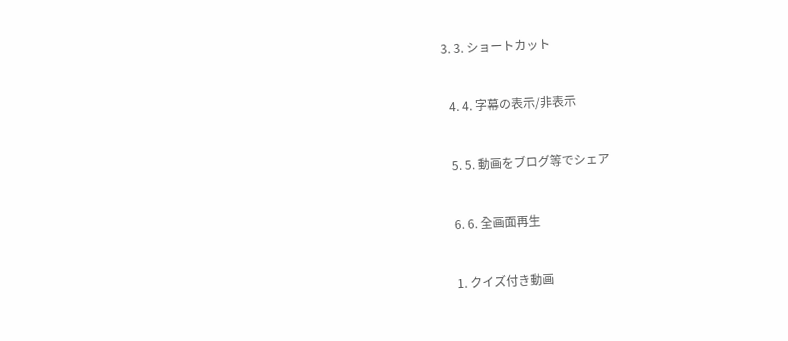3. 3. ショートカット


  4. 4. 字幕の表示/非表示


  5. 5. 動画をブログ等でシェア


  6. 6. 全画面再生


  1. クイズ付き動画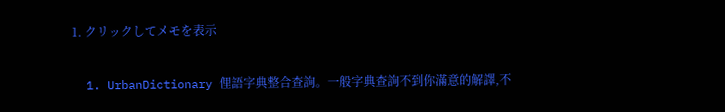1. クリックしてメモを表示

  1. UrbanDictionary 俚語字典整合查詢。一般字典查詢不到你滿意的解譯,不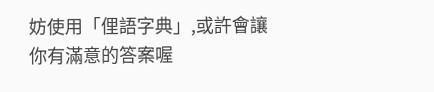妨使用「俚語字典」,或許會讓你有滿意的答案喔